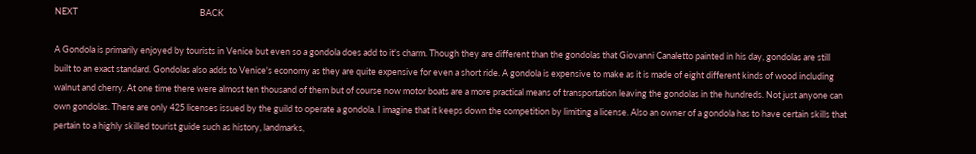NEXT                                                             BACK

A Gondola is primarily enjoyed by tourists in Venice but even so a gondola does add to it's charm. Though they are different than the gondolas that Giovanni Canaletto painted in his day, gondolas are still built to an exact standard. Gondolas also adds to Venice's economy as they are quite expensive for even a short ride. A gondola is expensive to make as it is made of eight different kinds of wood including walnut and cherry. At one time there were almost ten thousand of them but of course now motor boats are a more practical means of transportation leaving the gondolas in the hundreds. Not just anyone can own gondolas. There are only 425 licenses issued by the guild to operate a gondola. I imagine that it keeps down the competition by limiting a license. Also an owner of a gondola has to have certain skills that pertain to a highly skilled tourist guide such as history, landmarks,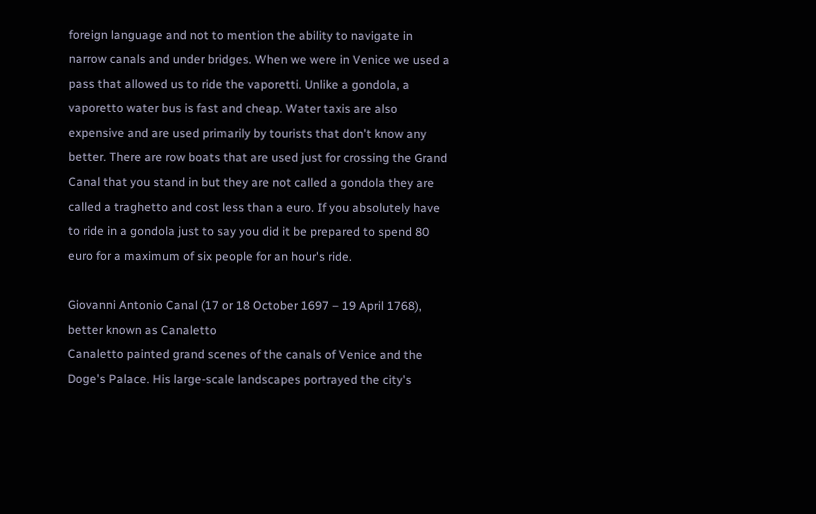foreign language and not to mention the ability to navigate in narrow canals and under bridges. When we were in Venice we used a pass that allowed us to ride the vaporetti. Unlike a gondola, a vaporetto water bus is fast and cheap. Water taxis are also expensive and are used primarily by tourists that don't know any better. There are row boats that are used just for crossing the Grand Canal that you stand in but they are not called a gondola they are called a traghetto and cost less than a euro. If you absolutely have to ride in a gondola just to say you did it be prepared to spend 80 euro for a maximum of six people for an hour's ride.

Giovanni Antonio Canal (17 or 18 October 1697 – 19 April 1768), better known as Canaletto
Canaletto painted grand scenes of the canals of Venice and the Doge's Palace. His large-scale landscapes portrayed the city's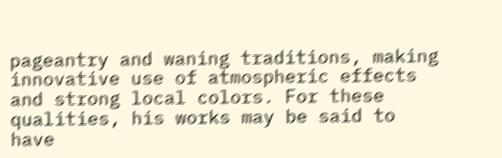pageantry and waning traditions, making innovative use of atmospheric effects and strong local colors. For these qualities, his works may be said to have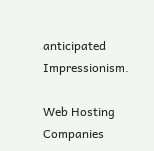anticipated Impressionism.

Web Hosting Companies